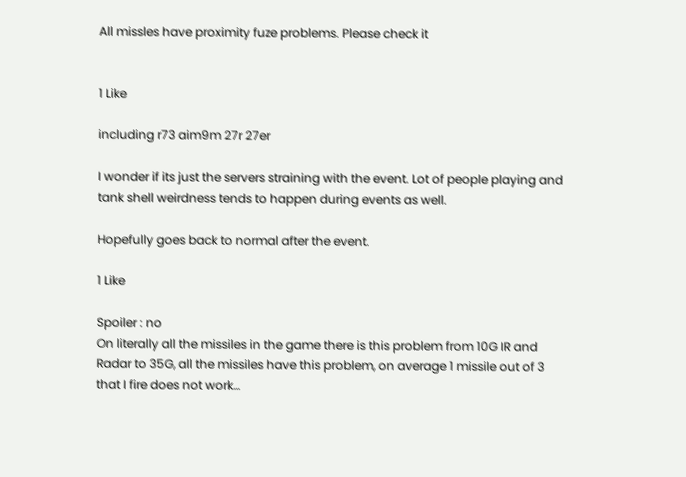All missles have proximity fuze problems. Please check it


1 Like

including r73 aim9m 27r 27er

I wonder if its just the servers straining with the event. Lot of people playing and tank shell weirdness tends to happen during events as well.

Hopefully goes back to normal after the event.

1 Like

Spoiler : no
On literally all the missiles in the game there is this problem from 10G IR and Radar to 35G, all the missiles have this problem, on average 1 missile out of 3 that I fire does not work…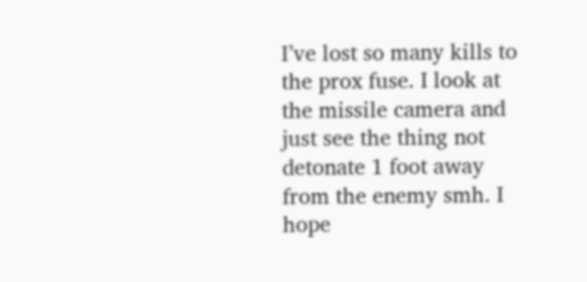I’ve lost so many kills to the prox fuse. I look at the missile camera and just see the thing not detonate 1 foot away from the enemy smh. I hope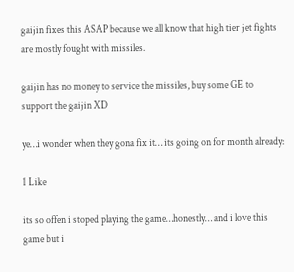gaijin fixes this ASAP because we all know that high tier jet fights are mostly fought with missiles.

gaijin has no money to service the missiles, buy some GE to support the gaijin XD

ye…i wonder when they gona fix it… its going on for month already:

1 Like

its so offen i stoped playing the game…honestly… and i love this game but i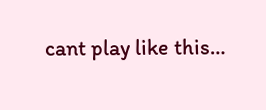cant play like this…